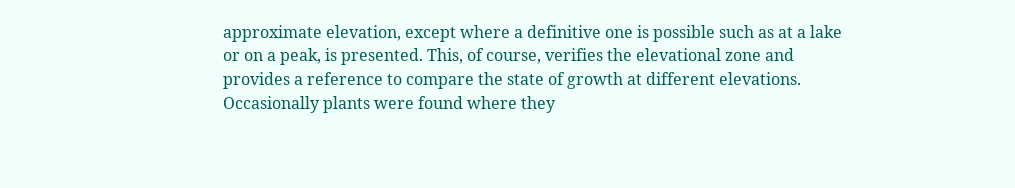approximate elevation, except where a definitive one is possible such as at a lake or on a peak, is presented. This, of course, verifies the elevational zone and provides a reference to compare the state of growth at different elevations. Occasionally plants were found where they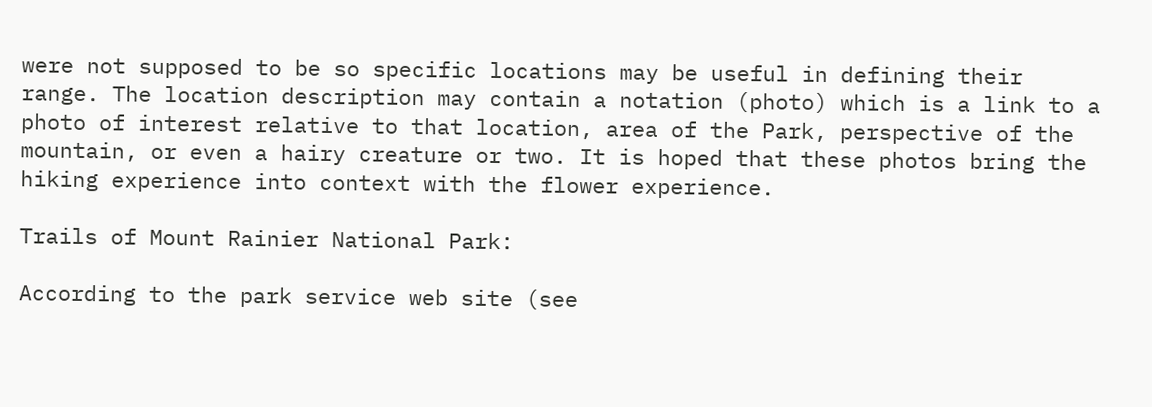were not supposed to be so specific locations may be useful in defining their range. The location description may contain a notation (photo) which is a link to a photo of interest relative to that location, area of the Park, perspective of the mountain, or even a hairy creature or two. It is hoped that these photos bring the hiking experience into context with the flower experience.

Trails of Mount Rainier National Park:

According to the park service web site (see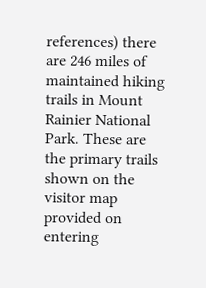references) there are 246 miles of maintained hiking trails in Mount Rainier National Park. These are the primary trails shown on the visitor map provided on entering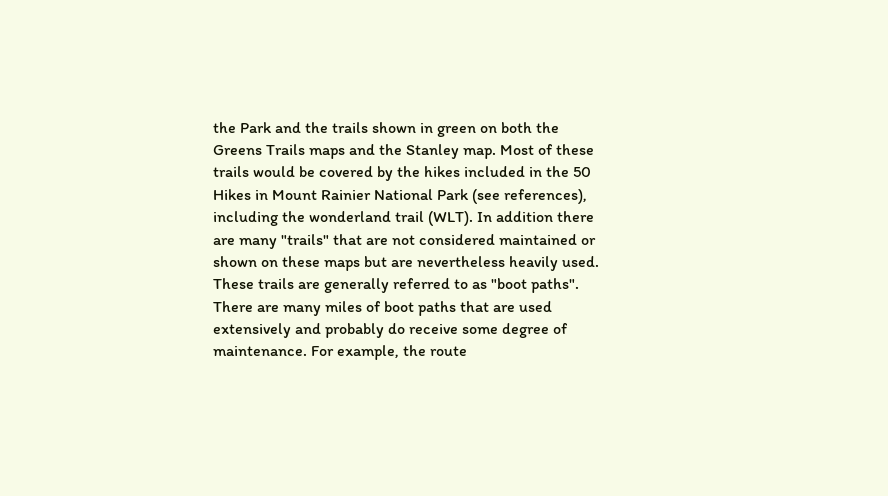the Park and the trails shown in green on both the Greens Trails maps and the Stanley map. Most of these trails would be covered by the hikes included in the 50 Hikes in Mount Rainier National Park (see references), including the wonderland trail (WLT). In addition there are many "trails" that are not considered maintained or shown on these maps but are nevertheless heavily used. These trails are generally referred to as "boot paths". There are many miles of boot paths that are used extensively and probably do receive some degree of maintenance. For example, the route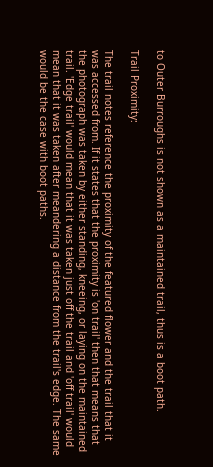to Outer Burroughs is not shown as a maintained trail, thus is a boot path.

Trail Proximity:

The trail notes reference the proximity of the featured flower and the trail that it was accessed from. If it states that the proximity is 'on trail' then that means that the photograph was taken by either standing, kneeing, or laying on the maintained trail. 'Edge trail' would mean that it was taken just off the trail and 'off trail' would mean that it was taken after meandering a distance from the trail's edge. The same would be the case with boot paths.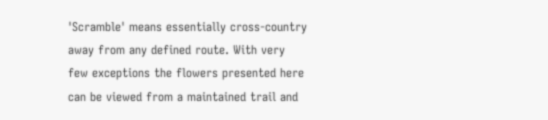'Scramble' means essentially cross-country away from any defined route. With very few exceptions the flowers presented here can be viewed from a maintained trail and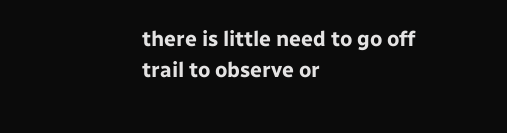there is little need to go off trail to observe or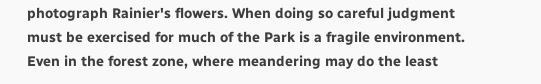photograph Rainier's flowers. When doing so careful judgment must be exercised for much of the Park is a fragile environment. Even in the forest zone, where meandering may do the least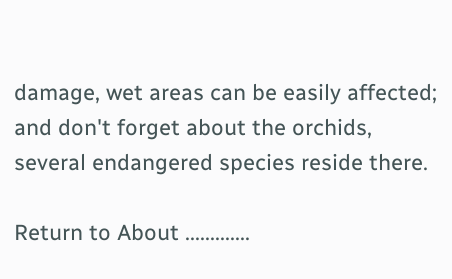damage, wet areas can be easily affected; and don't forget about the orchids, several endangered species reside there.

Return to About .............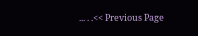... . .<< Previous Page